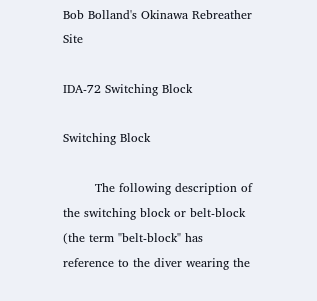Bob Bolland's Okinawa Rebreather Site

IDA-72 Switching Block

Switching Block

        The following description of the switching block or belt-block (the term "belt-block" has reference to the diver wearing the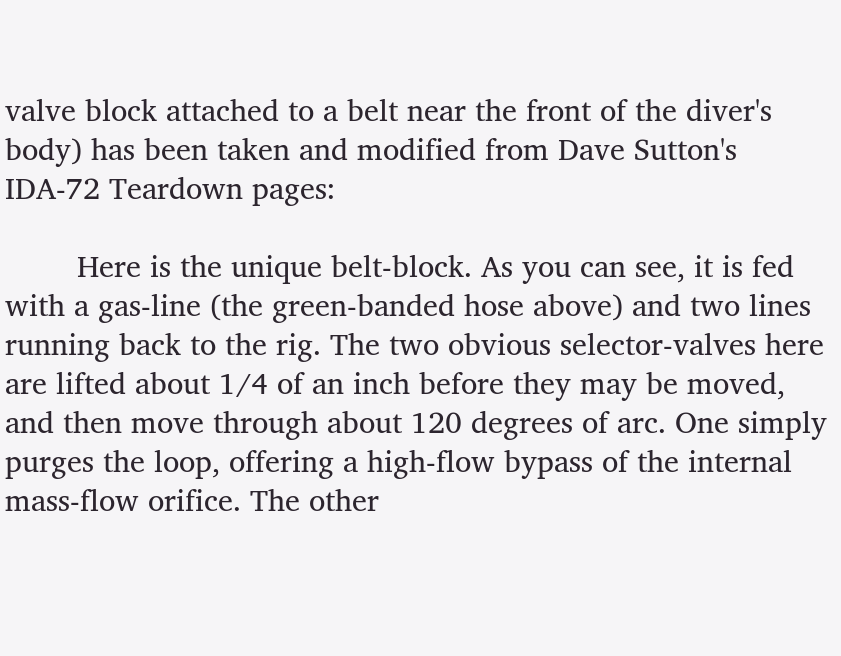valve block attached to a belt near the front of the diver's body) has been taken and modified from Dave Sutton's IDA-72 Teardown pages:

        Here is the unique belt-block. As you can see, it is fed with a gas-line (the green-banded hose above) and two lines running back to the rig. The two obvious selector-valves here are lifted about 1/4 of an inch before they may be moved, and then move through about 120 degrees of arc. One simply purges the loop, offering a high-flow bypass of the internal mass-flow orifice. The other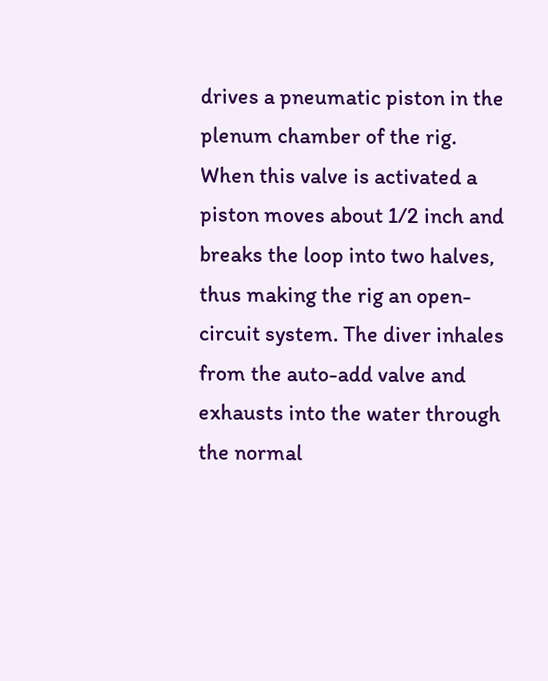drives a pneumatic piston in the plenum chamber of the rig. When this valve is activated a piston moves about 1/2 inch and breaks the loop into two halves, thus making the rig an open-circuit system. The diver inhales from the auto-add valve and exhausts into the water through the normal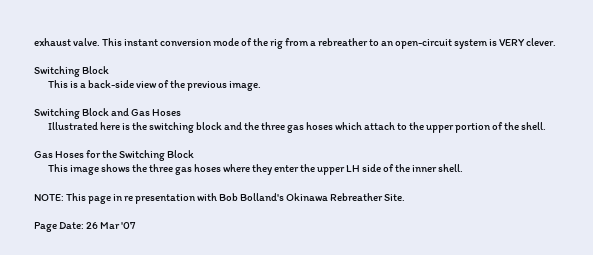exhaust valve. This instant conversion mode of the rig from a rebreather to an open-circuit system is VERY clever.

Switching Block
       This is a back-side view of the previous image.

Switching Block and Gas Hoses
       Illustrated here is the switching block and the three gas hoses which attach to the upper portion of the shell.

Gas Hoses for the Switching Block
       This image shows the three gas hoses where they enter the upper LH side of the inner shell.

NOTE: This page in re presentation with Bob Bolland's Okinawa Rebreather Site.

Page Date: 26 Mar '07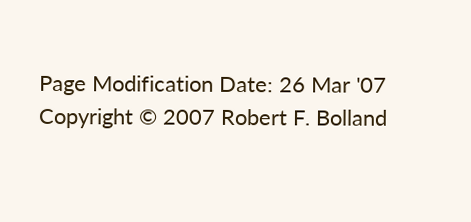Page Modification Date: 26 Mar '07
Copyright © 2007 Robert F. Bolland